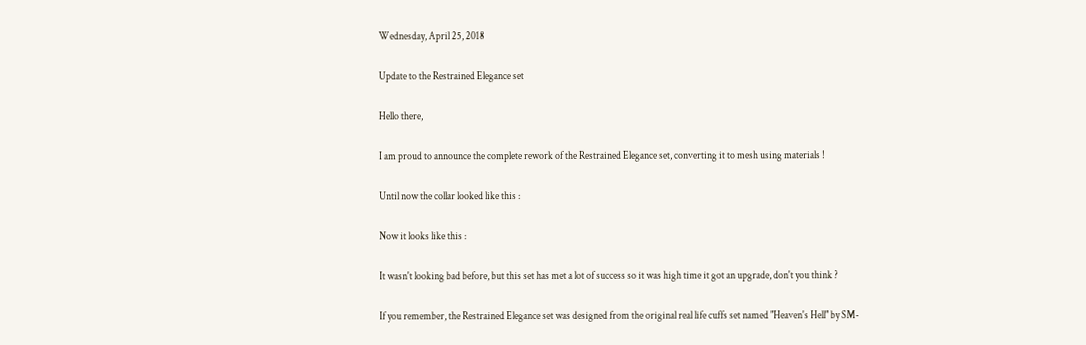Wednesday, April 25, 2018

Update to the Restrained Elegance set

Hello there,

I am proud to announce the complete rework of the Restrained Elegance set, converting it to mesh using materials !

Until now the collar looked like this :

Now it looks like this :

It wasn't looking bad before, but this set has met a lot of success so it was high time it got an upgrade, don't you think ?

If you remember, the Restrained Elegance set was designed from the original real life cuffs set named "Heaven's Hell" by SM-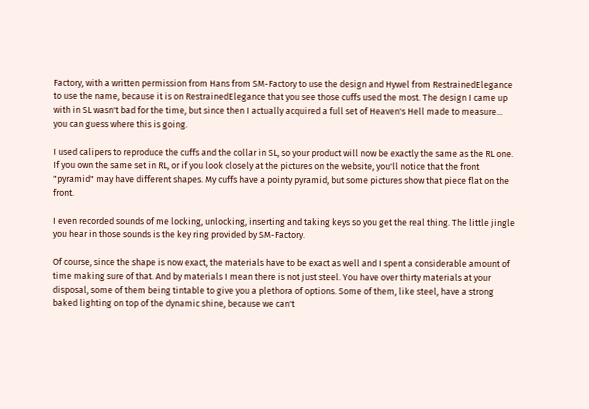Factory, with a written permission from Hans from SM-Factory to use the design and Hywel from RestrainedElegance to use the name, because it is on RestrainedElegance that you see those cuffs used the most. The design I came up with in SL wasn't bad for the time, but since then I actually acquired a full set of Heaven's Hell made to measure... you can guess where this is going.

I used calipers to reproduce the cuffs and the collar in SL, so your product will now be exactly the same as the RL one. If you own the same set in RL, or if you look closely at the pictures on the website, you'll notice that the front "pyramid" may have different shapes. My cuffs have a pointy pyramid, but some pictures show that piece flat on the front.

I even recorded sounds of me locking, unlocking, inserting and taking keys so you get the real thing. The little jingle you hear in those sounds is the key ring provided by SM-Factory.

Of course, since the shape is now exact, the materials have to be exact as well and I spent a considerable amount of time making sure of that. And by materials I mean there is not just steel. You have over thirty materials at your disposal, some of them being tintable to give you a plethora of options. Some of them, like steel, have a strong baked lighting on top of the dynamic shine, because we can't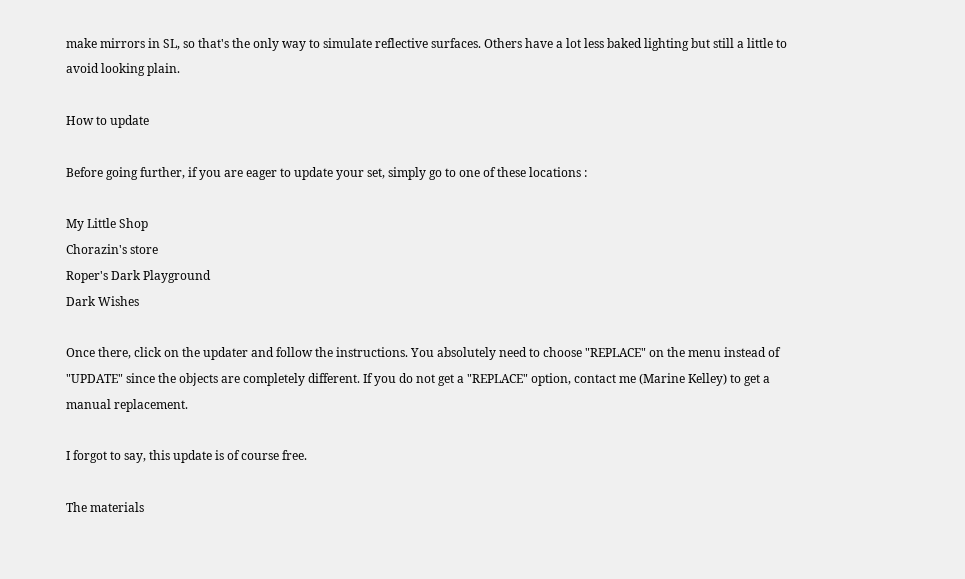make mirrors in SL, so that's the only way to simulate reflective surfaces. Others have a lot less baked lighting but still a little to avoid looking plain.

How to update

Before going further, if you are eager to update your set, simply go to one of these locations :

My Little Shop
Chorazin's store
Roper's Dark Playground
Dark Wishes

Once there, click on the updater and follow the instructions. You absolutely need to choose "REPLACE" on the menu instead of "UPDATE" since the objects are completely different. If you do not get a "REPLACE" option, contact me (Marine Kelley) to get a manual replacement.

I forgot to say, this update is of course free.

The materials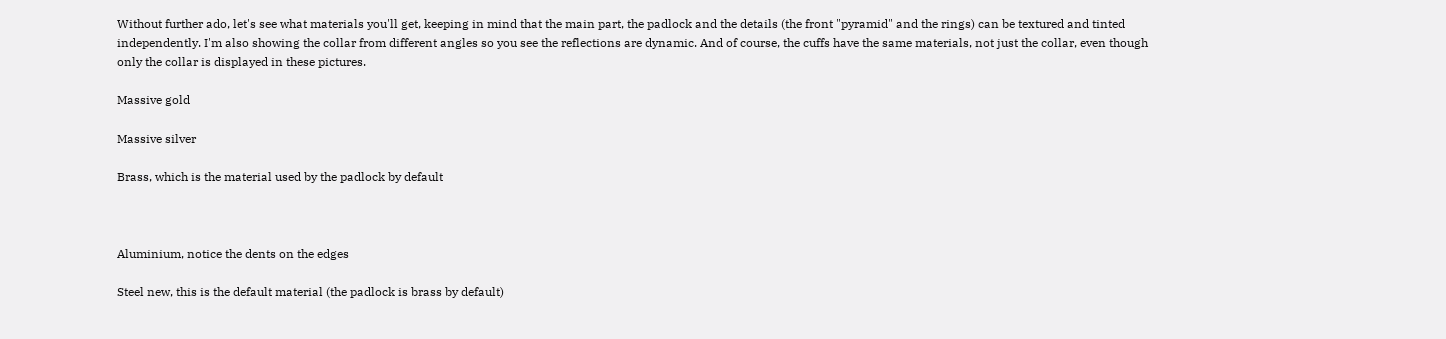Without further ado, let's see what materials you'll get, keeping in mind that the main part, the padlock and the details (the front "pyramid" and the rings) can be textured and tinted independently. I'm also showing the collar from different angles so you see the reflections are dynamic. And of course, the cuffs have the same materials, not just the collar, even though only the collar is displayed in these pictures.

Massive gold

Massive silver

Brass, which is the material used by the padlock by default



Aluminium, notice the dents on the edges

Steel new, this is the default material (the padlock is brass by default)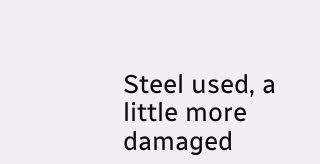Steel used, a little more damaged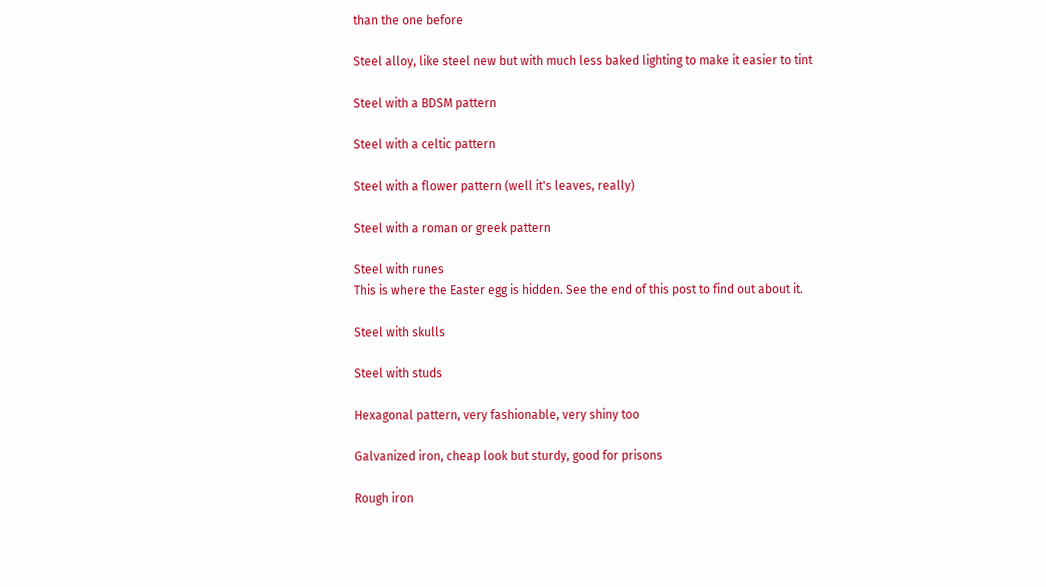than the one before

Steel alloy, like steel new but with much less baked lighting to make it easier to tint

Steel with a BDSM pattern

Steel with a celtic pattern

Steel with a flower pattern (well it's leaves, really)

Steel with a roman or greek pattern

Steel with runes
This is where the Easter egg is hidden. See the end of this post to find out about it.

Steel with skulls

Steel with studs

Hexagonal pattern, very fashionable, very shiny too

Galvanized iron, cheap look but sturdy, good for prisons

Rough iron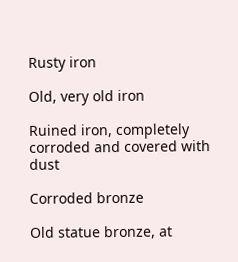Rusty iron

Old, very old iron

Ruined iron, completely corroded and covered with dust

Corroded bronze

Old statue bronze, at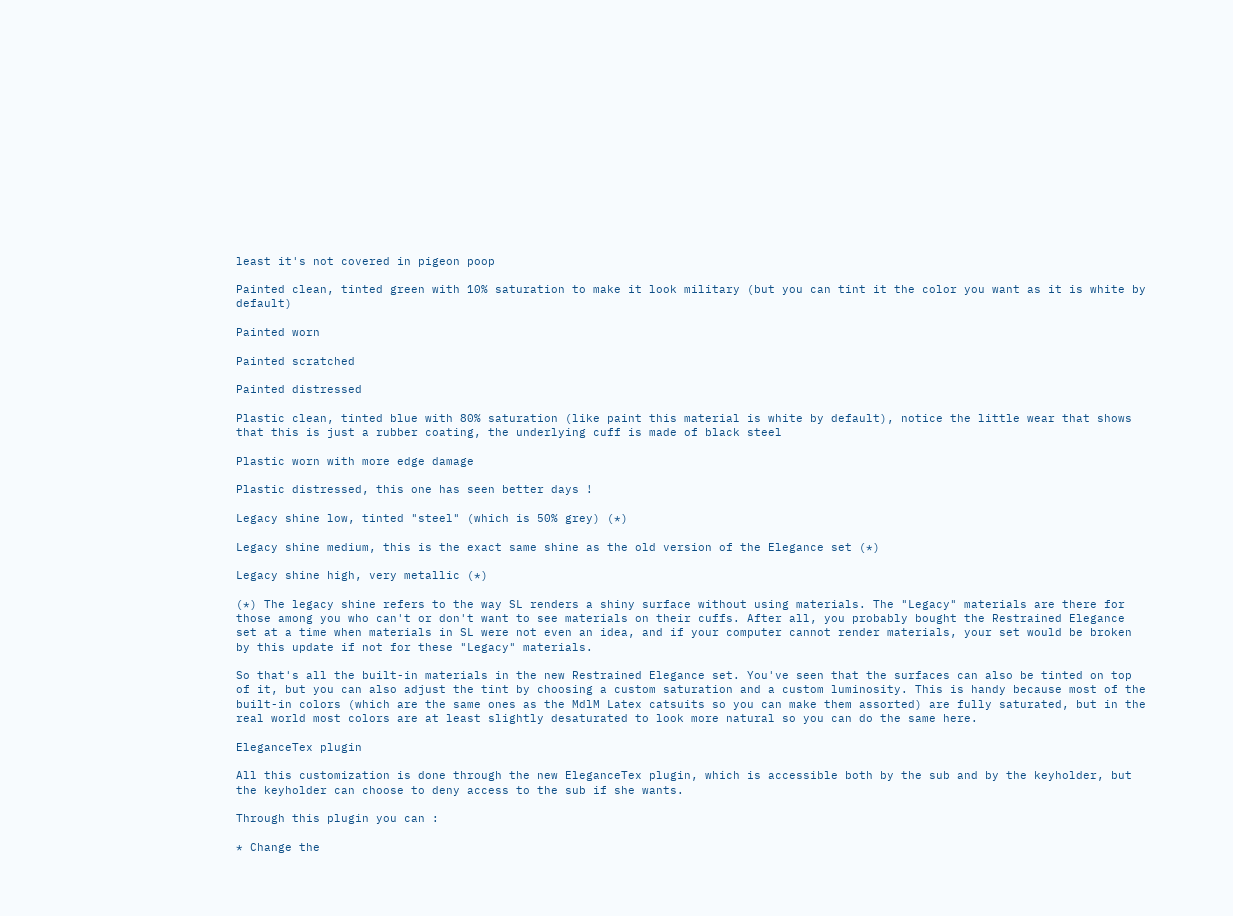least it's not covered in pigeon poop

Painted clean, tinted green with 10% saturation to make it look military (but you can tint it the color you want as it is white by default)

Painted worn

Painted scratched

Painted distressed

Plastic clean, tinted blue with 80% saturation (like paint this material is white by default), notice the little wear that shows that this is just a rubber coating, the underlying cuff is made of black steel

Plastic worn with more edge damage

Plastic distressed, this one has seen better days !

Legacy shine low, tinted "steel" (which is 50% grey) (*)

Legacy shine medium, this is the exact same shine as the old version of the Elegance set (*)

Legacy shine high, very metallic (*)

(*) The legacy shine refers to the way SL renders a shiny surface without using materials. The "Legacy" materials are there for those among you who can't or don't want to see materials on their cuffs. After all, you probably bought the Restrained Elegance set at a time when materials in SL were not even an idea, and if your computer cannot render materials, your set would be broken by this update if not for these "Legacy" materials.

So that's all the built-in materials in the new Restrained Elegance set. You've seen that the surfaces can also be tinted on top of it, but you can also adjust the tint by choosing a custom saturation and a custom luminosity. This is handy because most of the built-in colors (which are the same ones as the MdlM Latex catsuits so you can make them assorted) are fully saturated, but in the real world most colors are at least slightly desaturated to look more natural so you can do the same here.

EleganceTex plugin

All this customization is done through the new EleganceTex plugin, which is accessible both by the sub and by the keyholder, but the keyholder can choose to deny access to the sub if she wants.

Through this plugin you can :

* Change the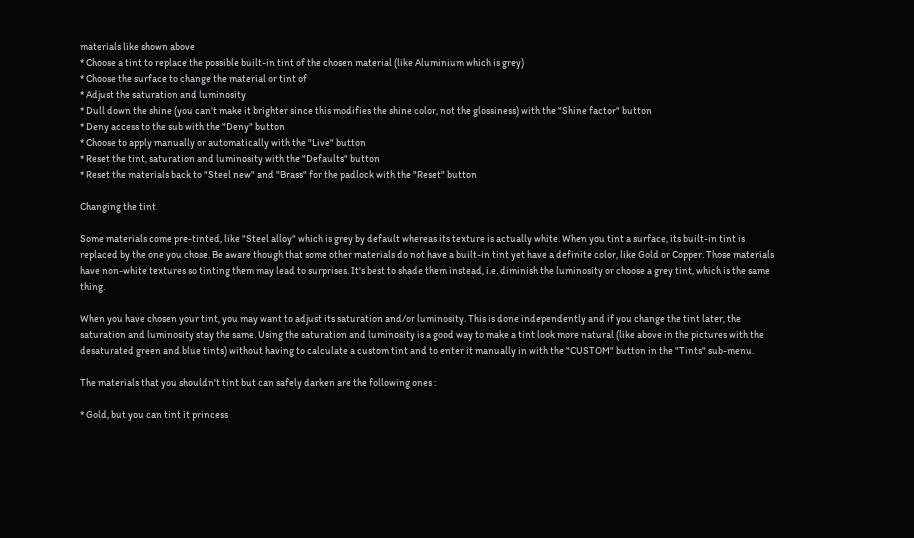materials like shown above
* Choose a tint to replace the possible built-in tint of the chosen material (like Aluminium which is grey)
* Choose the surface to change the material or tint of
* Adjust the saturation and luminosity
* Dull down the shine (you can't make it brighter since this modifies the shine color, not the glossiness) with the "Shine factor" button
* Deny access to the sub with the "Deny" button
* Choose to apply manually or automatically with the "Live" button
* Reset the tint, saturation and luminosity with the "Defaults" button
* Reset the materials back to "Steel new" and "Brass" for the padlock with the "Reset" button

Changing the tint

Some materials come pre-tinted, like "Steel alloy" which is grey by default whereas its texture is actually white. When you tint a surface, its built-in tint is replaced by the one you chose. Be aware though that some other materials do not have a built-in tint yet have a definite color, like Gold or Copper. Those materials have non-white textures so tinting them may lead to surprises. It's best to shade them instead, i.e. diminish the luminosity or choose a grey tint, which is the same thing.

When you have chosen your tint, you may want to adjust its saturation and/or luminosity. This is done independently and if you change the tint later, the saturation and luminosity stay the same. Using the saturation and luminosity is a good way to make a tint look more natural (like above in the pictures with the desaturated green and blue tints) without having to calculate a custom tint and to enter it manually in with the "CUSTOM" button in the "Tints" sub-menu.

The materials that you shouldn't tint but can safely darken are the following ones :

* Gold, but you can tint it princess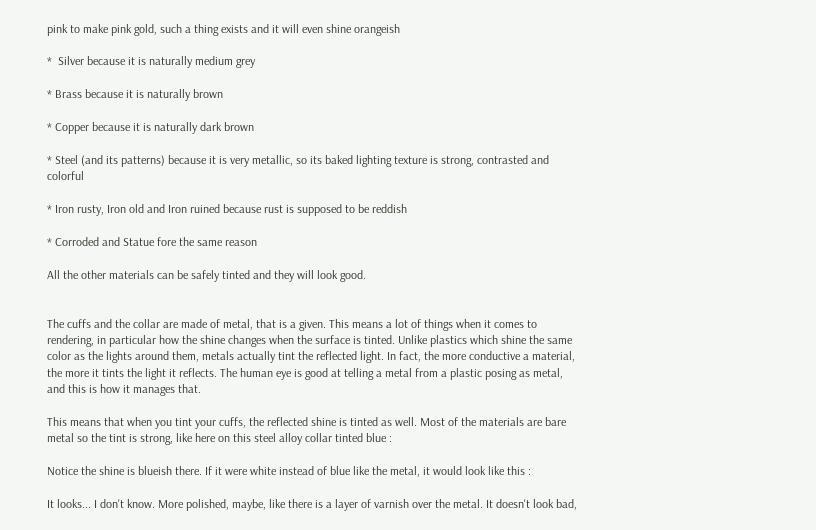pink to make pink gold, such a thing exists and it will even shine orangeish

*  Silver because it is naturally medium grey

* Brass because it is naturally brown

* Copper because it is naturally dark brown

* Steel (and its patterns) because it is very metallic, so its baked lighting texture is strong, contrasted and colorful

* Iron rusty, Iron old and Iron ruined because rust is supposed to be reddish

* Corroded and Statue fore the same reason

All the other materials can be safely tinted and they will look good.


The cuffs and the collar are made of metal, that is a given. This means a lot of things when it comes to rendering, in particular how the shine changes when the surface is tinted. Unlike plastics which shine the same color as the lights around them, metals actually tint the reflected light. In fact, the more conductive a material, the more it tints the light it reflects. The human eye is good at telling a metal from a plastic posing as metal, and this is how it manages that.

This means that when you tint your cuffs, the reflected shine is tinted as well. Most of the materials are bare metal so the tint is strong, like here on this steel alloy collar tinted blue :

Notice the shine is blueish there. If it were white instead of blue like the metal, it would look like this :

It looks... I don't know. More polished, maybe, like there is a layer of varnish over the metal. It doesn't look bad,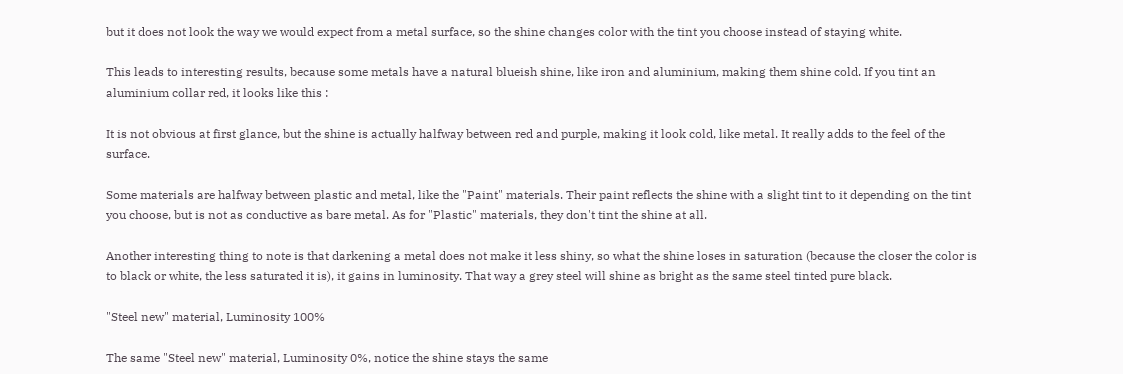but it does not look the way we would expect from a metal surface, so the shine changes color with the tint you choose instead of staying white.

This leads to interesting results, because some metals have a natural blueish shine, like iron and aluminium, making them shine cold. If you tint an aluminium collar red, it looks like this :

It is not obvious at first glance, but the shine is actually halfway between red and purple, making it look cold, like metal. It really adds to the feel of the surface.

Some materials are halfway between plastic and metal, like the "Paint" materials. Their paint reflects the shine with a slight tint to it depending on the tint you choose, but is not as conductive as bare metal. As for "Plastic" materials, they don't tint the shine at all.

Another interesting thing to note is that darkening a metal does not make it less shiny, so what the shine loses in saturation (because the closer the color is to black or white, the less saturated it is), it gains in luminosity. That way a grey steel will shine as bright as the same steel tinted pure black.

"Steel new" material, Luminosity 100%

The same "Steel new" material, Luminosity 0%, notice the shine stays the same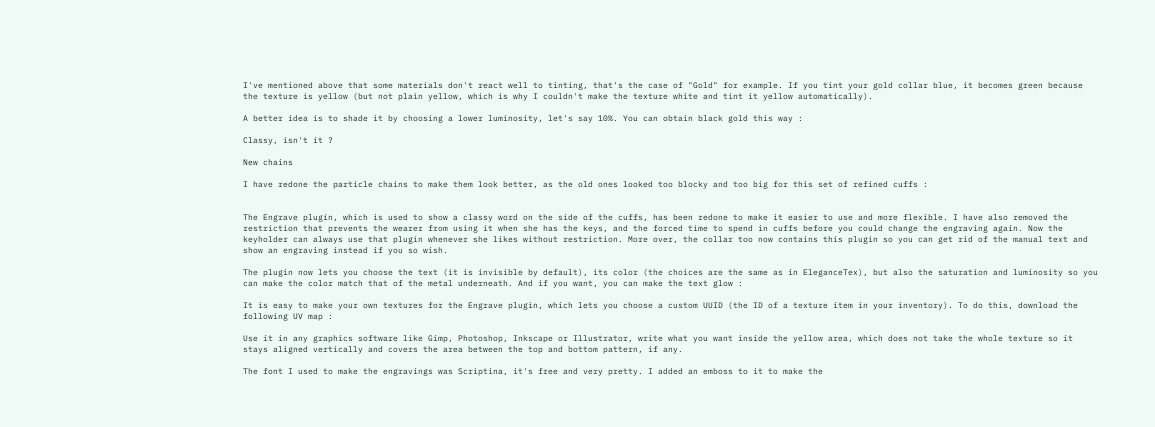I've mentioned above that some materials don't react well to tinting, that's the case of "Gold" for example. If you tint your gold collar blue, it becomes green because the texture is yellow (but not plain yellow, which is why I couldn't make the texture white and tint it yellow automatically).

A better idea is to shade it by choosing a lower luminosity, let's say 10%. You can obtain black gold this way :

Classy, isn't it ?

New chains

I have redone the particle chains to make them look better, as the old ones looked too blocky and too big for this set of refined cuffs :


The Engrave plugin, which is used to show a classy word on the side of the cuffs, has been redone to make it easier to use and more flexible. I have also removed the restriction that prevents the wearer from using it when she has the keys, and the forced time to spend in cuffs before you could change the engraving again. Now the keyholder can always use that plugin whenever she likes without restriction. More over, the collar too now contains this plugin so you can get rid of the manual text and show an engraving instead if you so wish.

The plugin now lets you choose the text (it is invisible by default), its color (the choices are the same as in EleganceTex), but also the saturation and luminosity so you can make the color match that of the metal underneath. And if you want, you can make the text glow :

It is easy to make your own textures for the Engrave plugin, which lets you choose a custom UUID (the ID of a texture item in your inventory). To do this, download the following UV map :

Use it in any graphics software like Gimp, Photoshop, Inkscape or Illustrator, write what you want inside the yellow area, which does not take the whole texture so it stays aligned vertically and covers the area between the top and bottom pattern, if any.

The font I used to make the engravings was Scriptina, it's free and very pretty. I added an emboss to it to make the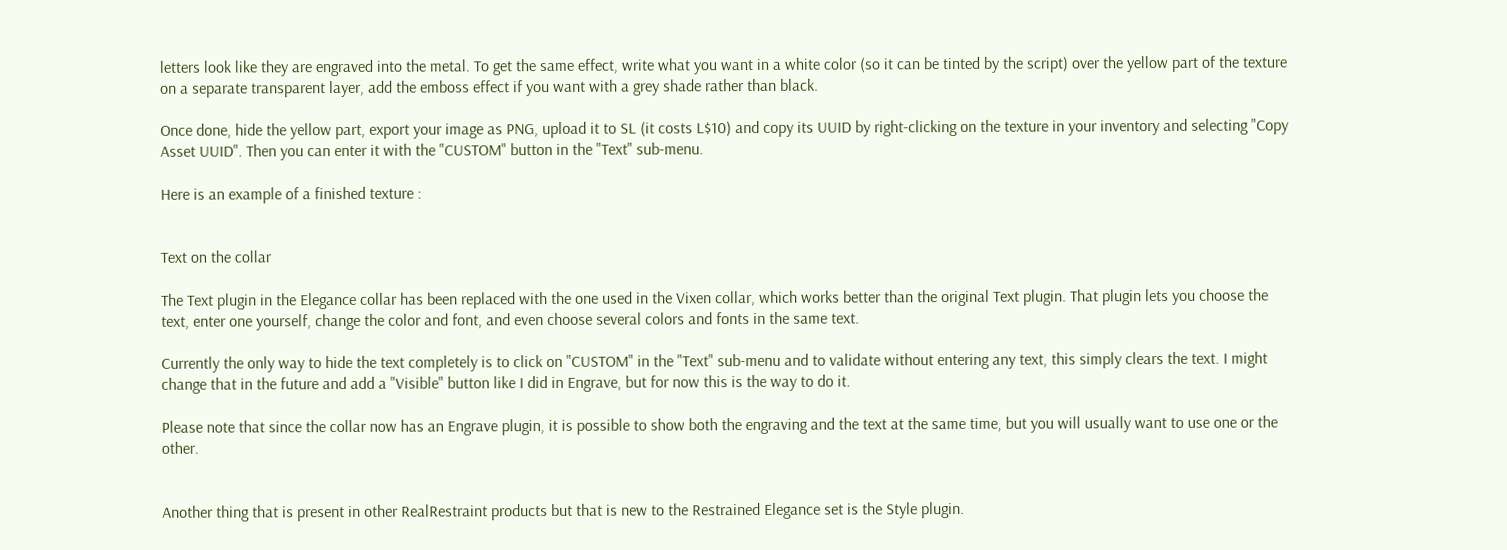letters look like they are engraved into the metal. To get the same effect, write what you want in a white color (so it can be tinted by the script) over the yellow part of the texture on a separate transparent layer, add the emboss effect if you want with a grey shade rather than black.

Once done, hide the yellow part, export your image as PNG, upload it to SL (it costs L$10) and copy its UUID by right-clicking on the texture in your inventory and selecting "Copy Asset UUID". Then you can enter it with the "CUSTOM" button in the "Text" sub-menu.

Here is an example of a finished texture :


Text on the collar

The Text plugin in the Elegance collar has been replaced with the one used in the Vixen collar, which works better than the original Text plugin. That plugin lets you choose the text, enter one yourself, change the color and font, and even choose several colors and fonts in the same text.

Currently the only way to hide the text completely is to click on "CUSTOM" in the "Text" sub-menu and to validate without entering any text, this simply clears the text. I might change that in the future and add a "Visible" button like I did in Engrave, but for now this is the way to do it.

Please note that since the collar now has an Engrave plugin, it is possible to show both the engraving and the text at the same time, but you will usually want to use one or the other.


Another thing that is present in other RealRestraint products but that is new to the Restrained Elegance set is the Style plugin.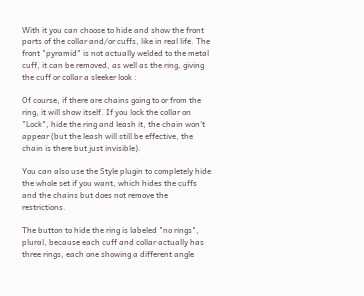With it you can choose to hide and show the front parts of the collar and/or cuffs, like in real life. The front "pyramid" is not actually welded to the metal cuff, it can be removed, as well as the ring, giving the cuff or collar a sleeker look :

Of course, if there are chains going to or from the ring, it will show itself. If you lock the collar on "Lock", hide the ring and leash it, the chain won't appear (but the leash will still be effective, the chain is there but just invisible).

You can also use the Style plugin to completely hide the whole set if you want, which hides the cuffs and the chains but does not remove the restrictions.

The button to hide the ring is labeled "no rings", plural, because each cuff and collar actually has three rings, each one showing a different angle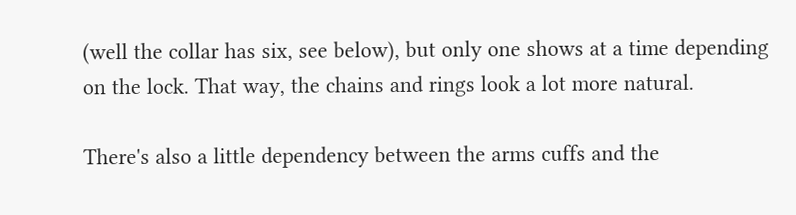(well the collar has six, see below), but only one shows at a time depending on the lock. That way, the chains and rings look a lot more natural.

There's also a little dependency between the arms cuffs and the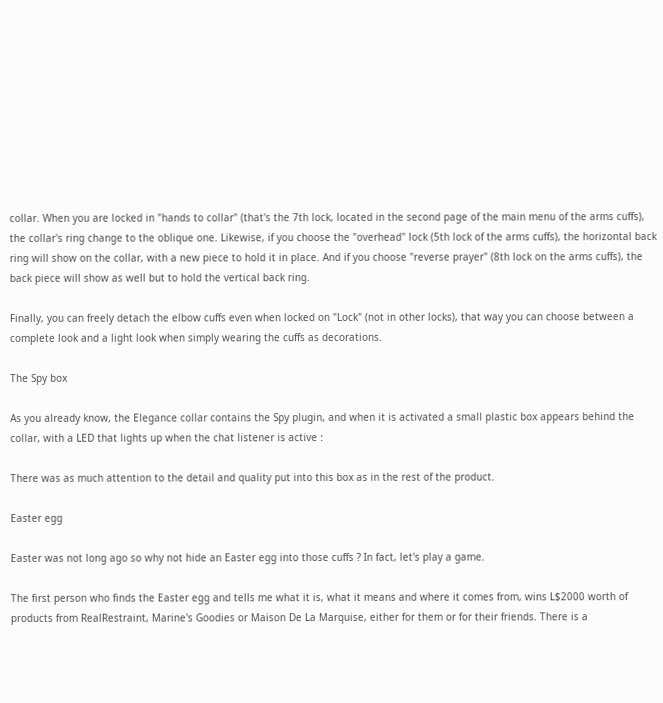collar. When you are locked in "hands to collar" (that's the 7th lock, located in the second page of the main menu of the arms cuffs), the collar's ring change to the oblique one. Likewise, if you choose the "overhead" lock (5th lock of the arms cuffs), the horizontal back ring will show on the collar, with a new piece to hold it in place. And if you choose "reverse prayer" (8th lock on the arms cuffs), the back piece will show as well but to hold the vertical back ring.

Finally, you can freely detach the elbow cuffs even when locked on "Lock" (not in other locks), that way you can choose between a complete look and a light look when simply wearing the cuffs as decorations.

The Spy box

As you already know, the Elegance collar contains the Spy plugin, and when it is activated a small plastic box appears behind the collar, with a LED that lights up when the chat listener is active :

There was as much attention to the detail and quality put into this box as in the rest of the product.

Easter egg

Easter was not long ago so why not hide an Easter egg into those cuffs ? In fact, let's play a game.

The first person who finds the Easter egg and tells me what it is, what it means and where it comes from, wins L$2000 worth of products from RealRestraint, Marine's Goodies or Maison De La Marquise, either for them or for their friends. There is a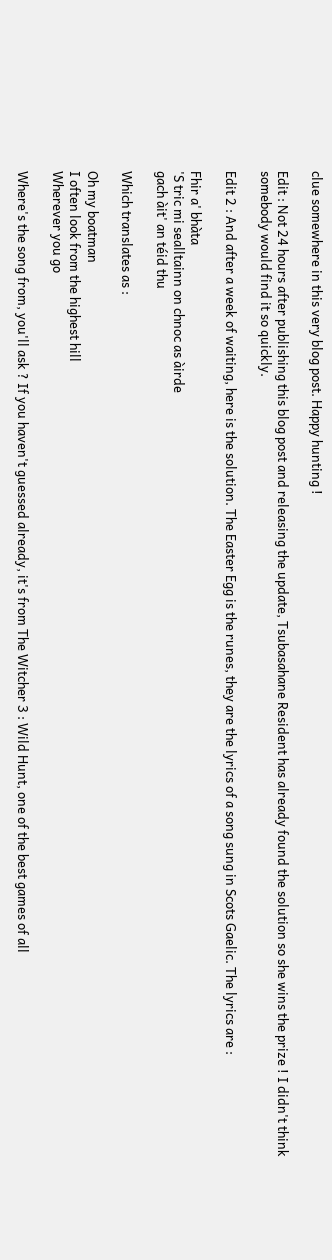clue somewhere in this very blog post. Happy hunting !

Edit : Not 24 hours after publishing this blog post and releasing the update, Tsubasahane Resident has already found the solution so she wins the prize ! I didn't think somebody would find it so quickly.

Edit 2 : And after a week of waiting, here is the solution. The Easter Egg is the runes, they are the lyrics of a song sung in Scots Gaelic. The lyrics are :

Fhir a' bhàta
'S tric mi sealltainn on chnoc as àirde
gach àit' an téid thu

Which translates as :

Oh my boatman
I often look from the highest hill
Wherever you go

Where's the song from, you'll ask ? If you haven't guessed already, it's from The Witcher 3 : Wild Hunt, one of the best games of all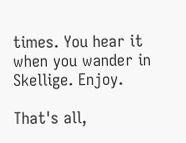times. You hear it when you wander in Skellige. Enjoy.

That's all,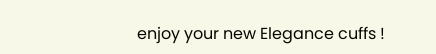enjoy your new Elegance cuffs !